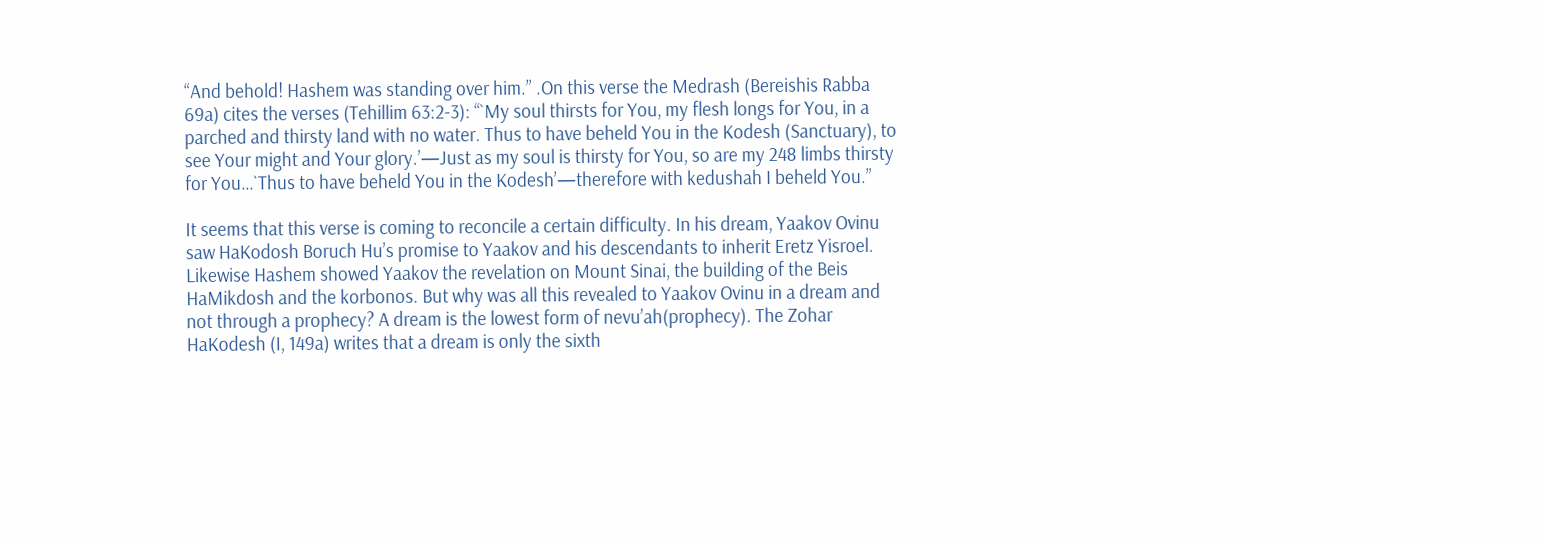“And behold! Hashem was standing over him.” .On this verse the Medrash (Bereishis Rabba 69a) cites the verses (Tehillim 63:2-3): “`My soul thirsts for You, my flesh longs for You, in a parched and thirsty land with no water. Thus to have beheld You in the Kodesh (Sanctuary), to see Your might and Your glory.’—Just as my soul is thirsty for You, so are my 248 limbs thirsty for You…`Thus to have beheld You in the Kodesh’—therefore with kedushah I beheld You.”

It seems that this verse is coming to reconcile a certain difficulty. In his dream, Yaakov Ovinu saw HaKodosh Boruch Hu’s promise to Yaakov and his descendants to inherit Eretz Yisroel. Likewise Hashem showed Yaakov the revelation on Mount Sinai, the building of the Beis HaMikdosh and the korbonos. But why was all this revealed to Yaakov Ovinu in a dream and not through a prophecy? A dream is the lowest form of nevu’ah(prophecy). The Zohar HaKodesh (I, 149a) writes that a dream is only the sixth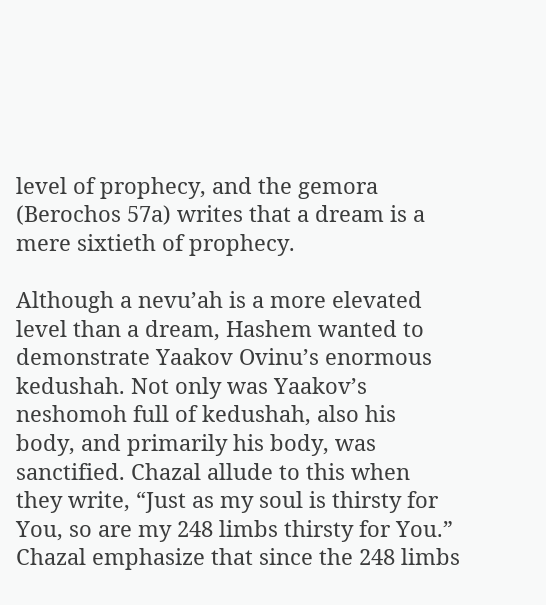level of prophecy, and the gemora (Berochos 57a) writes that a dream is a mere sixtieth of prophecy.

Although a nevu’ah is a more elevated level than a dream, Hashem wanted to demonstrate Yaakov Ovinu’s enormous kedushah. Not only was Yaakov’s neshomoh full of kedushah, also his body, and primarily his body, was sanctified. Chazal allude to this when they write, “Just as my soul is thirsty for You, so are my 248 limbs thirsty for You.” Chazal emphasize that since the 248 limbs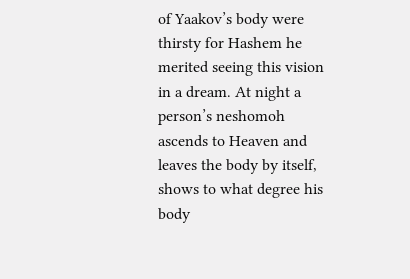of Yaakov’s body were thirsty for Hashem he merited seeing this vision in a dream. At night a person’s neshomoh ascends to Heaven and leaves the body by itself, shows to what degree his body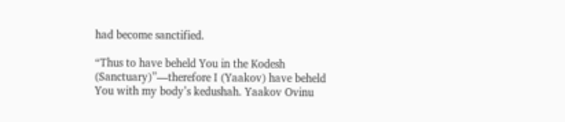had become sanctified.

“Thus to have beheld You in the Kodesh (Sanctuary)”—therefore I (Yaakov) have beheld You with my body’s kedushah. Yaakov Ovinu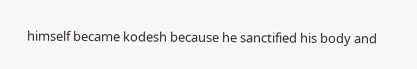himself became kodesh because he sanctified his body and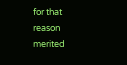for that reason merited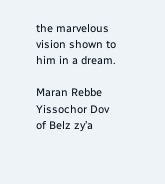the marvelous vision shown to him in a dream.

Maran Rebbe Yissochor Dov of Belz zy’a